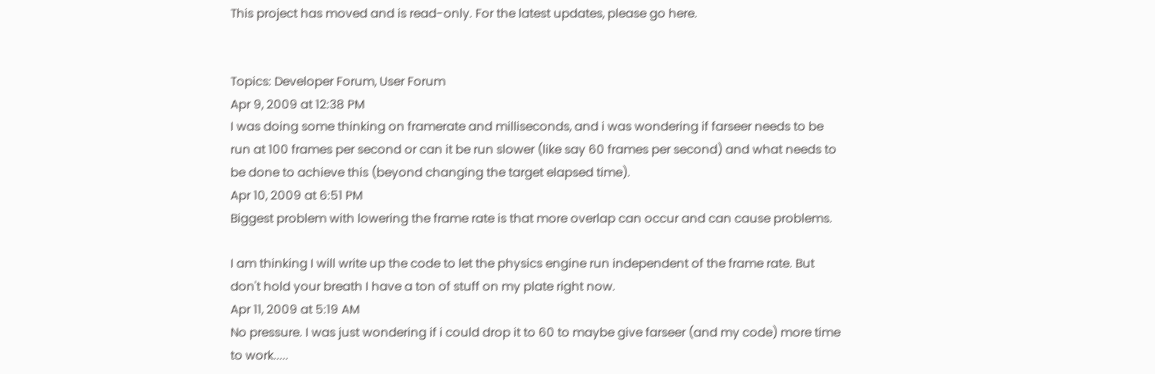This project has moved and is read-only. For the latest updates, please go here.


Topics: Developer Forum, User Forum
Apr 9, 2009 at 12:38 PM
I was doing some thinking on framerate and milliseconds, and i was wondering if farseer needs to be run at 100 frames per second or can it be run slower (like say 60 frames per second) and what needs to be done to achieve this (beyond changing the target elapsed time).
Apr 10, 2009 at 6:51 PM
Biggest problem with lowering the frame rate is that more overlap can occur and can cause problems.

I am thinking I will write up the code to let the physics engine run independent of the frame rate. But don't hold your breath I have a ton of stuff on my plate right now.
Apr 11, 2009 at 5:19 AM
No pressure. I was just wondering if i could drop it to 60 to maybe give farseer (and my code) more time to work.....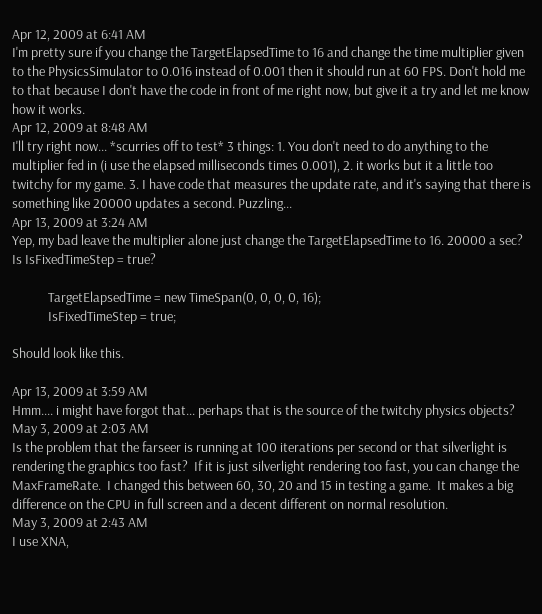Apr 12, 2009 at 6:41 AM
I'm pretty sure if you change the TargetElapsedTime to 16 and change the time multiplier given to the PhysicsSimulator to 0.016 instead of 0.001 then it should run at 60 FPS. Don't hold me to that because I don't have the code in front of me right now, but give it a try and let me know how it works.
Apr 12, 2009 at 8:48 AM
I'll try right now... *scurries off to test* 3 things: 1. You don't need to do anything to the multiplier fed in (i use the elapsed milliseconds times 0.001), 2. it works but it a little too twitchy for my game. 3. I have code that measures the update rate, and it's saying that there is something like 20000 updates a second. Puzzling...
Apr 13, 2009 at 3:24 AM
Yep, my bad leave the multiplier alone just change the TargetElapsedTime to 16. 20000 a sec? Is IsFixedTimeStep = true?

            TargetElapsedTime = new TimeSpan(0, 0, 0, 0, 16);
            IsFixedTimeStep = true;

Should look like this.

Apr 13, 2009 at 3:59 AM
Hmm.... i might have forgot that... perhaps that is the source of the twitchy physics objects?
May 3, 2009 at 2:03 AM
Is the problem that the farseer is running at 100 iterations per second or that silverlight is rendering the graphics too fast?  If it is just silverlight rendering too fast, you can change the MaxFrameRate.  I changed this between 60, 30, 20 and 15 in testing a game.  It makes a big difference on the CPU in full screen and a decent different on normal resolution.
May 3, 2009 at 2:43 AM
I use XNA,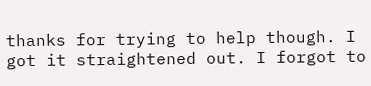thanks for trying to help though. I got it straightened out. I forgot to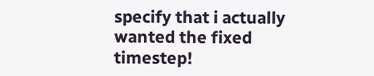specify that i actually wanted the fixed timestep!